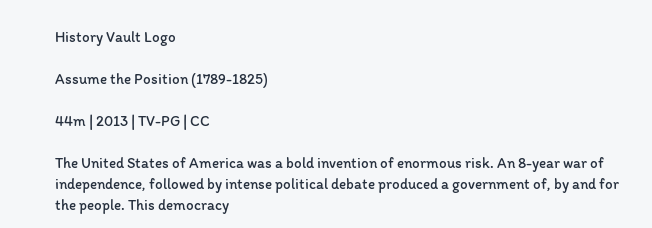History Vault Logo

Assume the Position (1789-1825)

44m | 2013 | TV-PG | CC

The United States of America was a bold invention of enormous risk. An 8-year war of independence, followed by intense political debate produced a government of, by and for the people. This democracy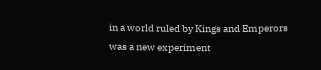in a world ruled by Kings and Emperors was a new experiment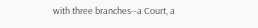with three branches--a Court, a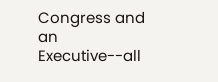Congress and an Executive--all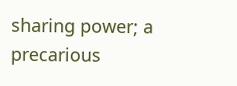sharing power; a precarious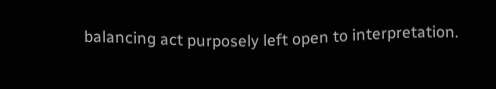balancing act purposely left open to interpretation.